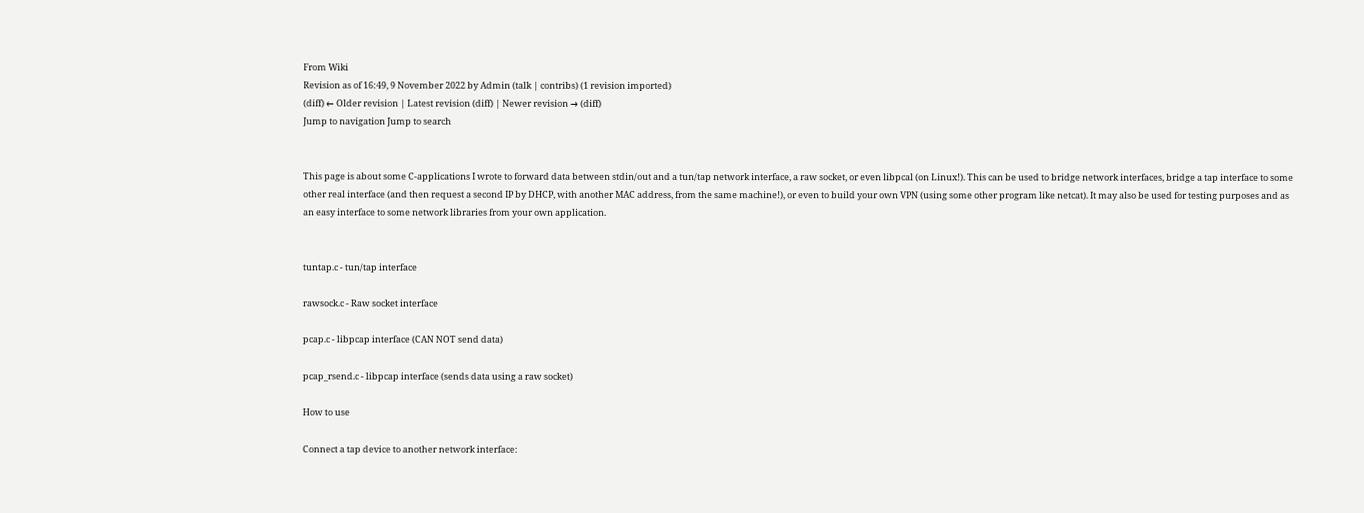From Wiki
Revision as of 16:49, 9 November 2022 by Admin (talk | contribs) (1 revision imported)
(diff) ← Older revision | Latest revision (diff) | Newer revision → (diff)
Jump to navigation Jump to search


This page is about some C-applications I wrote to forward data between stdin/out and a tun/tap network interface, a raw socket, or even libpcal (on Linux!). This can be used to bridge network interfaces, bridge a tap interface to some other real interface (and then request a second IP by DHCP, with another MAC address, from the same machine!), or even to build your own VPN (using some other program like netcat). It may also be used for testing purposes and as an easy interface to some network libraries from your own application.


tuntap.c - tun/tap interface

rawsock.c - Raw socket interface

pcap.c - libpcap interface (CAN NOT send data)

pcap_rsend.c - libpcap interface (sends data using a raw socket)

How to use

Connect a tap device to another network interface: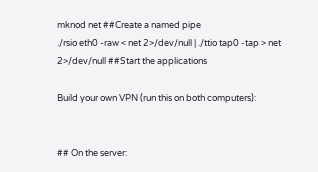mknod net ##Create a named pipe
./rsio eth0 -raw < net 2>/dev/null | ./ttio tap0 -tap > net 2>/dev/null ##Start the applications

Build your own VPN (run this on both computers):


## On the server: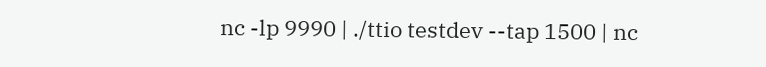nc -lp 9990 | ./ttio testdev --tap 1500 | nc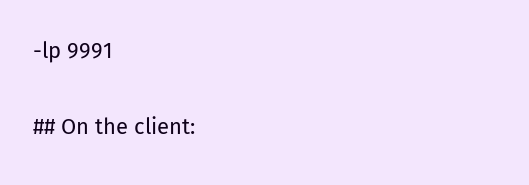-lp 9991

## On the client: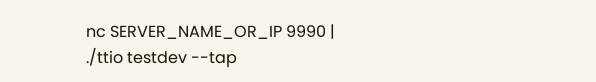nc SERVER_NAME_OR_IP 9990 | ./ttio testdev --tap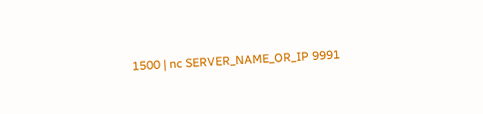1500 | nc SERVER_NAME_OR_IP 9991